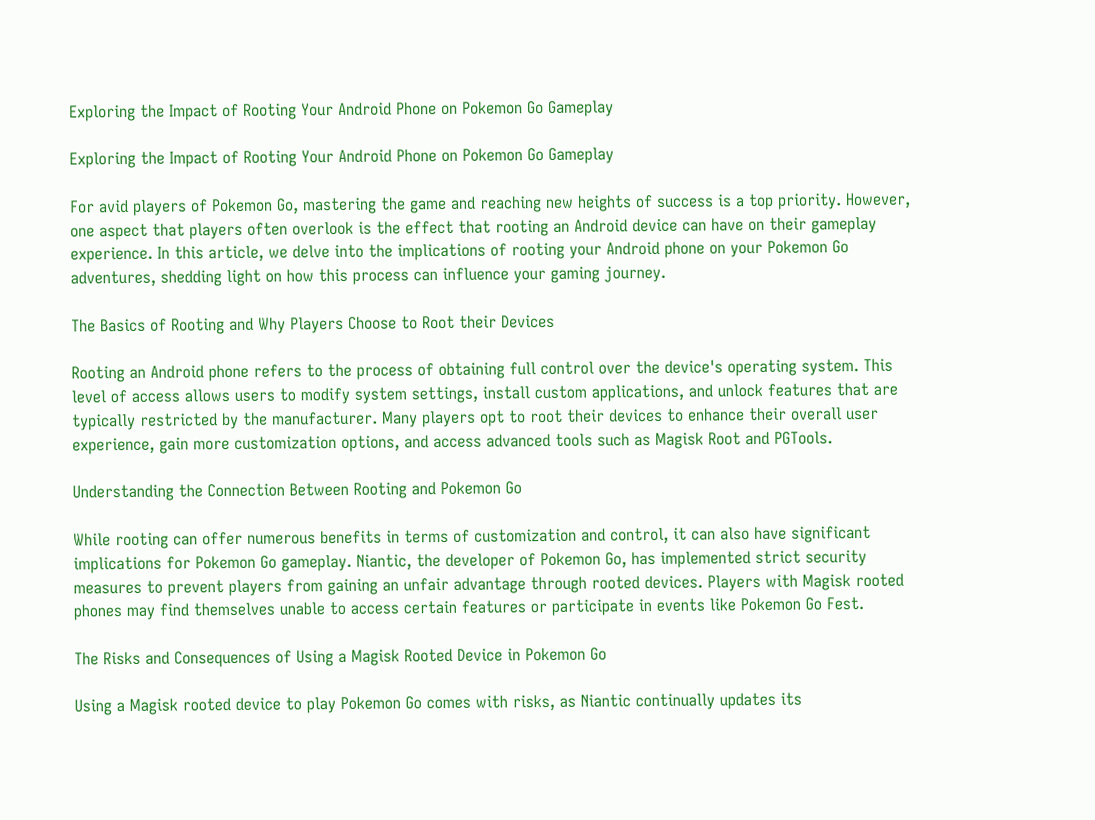Exploring the Impact of Rooting Your Android Phone on Pokemon Go Gameplay

Exploring the Impact of Rooting Your Android Phone on Pokemon Go Gameplay

For avid players of Pokemon Go, mastering the game and reaching new heights of success is a top priority. However, one aspect that players often overlook is the effect that rooting an Android device can have on their gameplay experience. In this article, we delve into the implications of rooting your Android phone on your Pokemon Go adventures, shedding light on how this process can influence your gaming journey.

The Basics of Rooting and Why Players Choose to Root their Devices

Rooting an Android phone refers to the process of obtaining full control over the device's operating system. This level of access allows users to modify system settings, install custom applications, and unlock features that are typically restricted by the manufacturer. Many players opt to root their devices to enhance their overall user experience, gain more customization options, and access advanced tools such as Magisk Root and PGTools.

Understanding the Connection Between Rooting and Pokemon Go

While rooting can offer numerous benefits in terms of customization and control, it can also have significant implications for Pokemon Go gameplay. Niantic, the developer of Pokemon Go, has implemented strict security measures to prevent players from gaining an unfair advantage through rooted devices. Players with Magisk rooted phones may find themselves unable to access certain features or participate in events like Pokemon Go Fest.

The Risks and Consequences of Using a Magisk Rooted Device in Pokemon Go

Using a Magisk rooted device to play Pokemon Go comes with risks, as Niantic continually updates its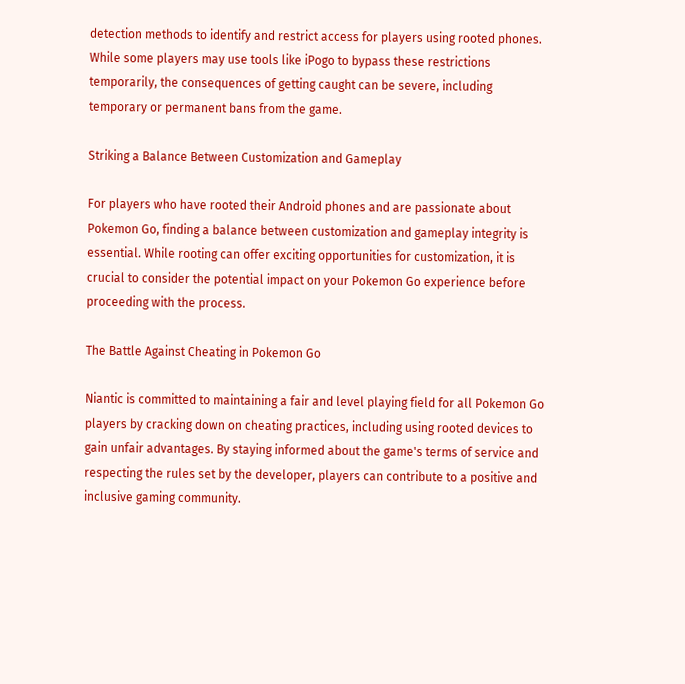detection methods to identify and restrict access for players using rooted phones. While some players may use tools like iPogo to bypass these restrictions temporarily, the consequences of getting caught can be severe, including temporary or permanent bans from the game.

Striking a Balance Between Customization and Gameplay

For players who have rooted their Android phones and are passionate about Pokemon Go, finding a balance between customization and gameplay integrity is essential. While rooting can offer exciting opportunities for customization, it is crucial to consider the potential impact on your Pokemon Go experience before proceeding with the process.

The Battle Against Cheating in Pokemon Go

Niantic is committed to maintaining a fair and level playing field for all Pokemon Go players by cracking down on cheating practices, including using rooted devices to gain unfair advantages. By staying informed about the game's terms of service and respecting the rules set by the developer, players can contribute to a positive and inclusive gaming community.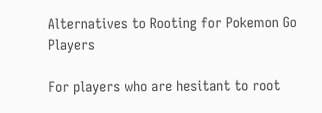Alternatives to Rooting for Pokemon Go Players

For players who are hesitant to root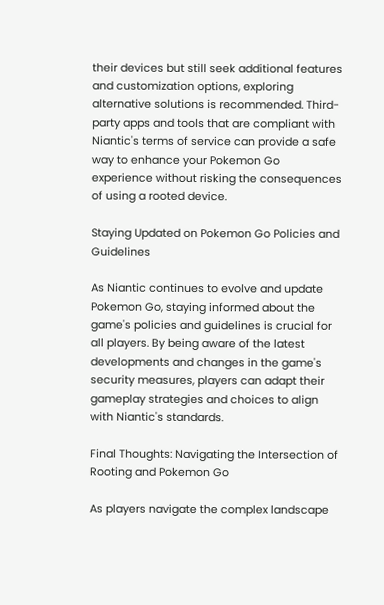their devices but still seek additional features and customization options, exploring alternative solutions is recommended. Third-party apps and tools that are compliant with Niantic's terms of service can provide a safe way to enhance your Pokemon Go experience without risking the consequences of using a rooted device.

Staying Updated on Pokemon Go Policies and Guidelines

As Niantic continues to evolve and update Pokemon Go, staying informed about the game's policies and guidelines is crucial for all players. By being aware of the latest developments and changes in the game's security measures, players can adapt their gameplay strategies and choices to align with Niantic's standards.

Final Thoughts: Navigating the Intersection of Rooting and Pokemon Go

As players navigate the complex landscape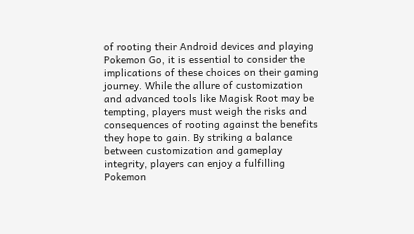of rooting their Android devices and playing Pokemon Go, it is essential to consider the implications of these choices on their gaming journey. While the allure of customization and advanced tools like Magisk Root may be tempting, players must weigh the risks and consequences of rooting against the benefits they hope to gain. By striking a balance between customization and gameplay integrity, players can enjoy a fulfilling Pokemon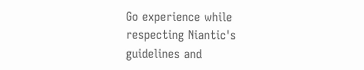Go experience while respecting Niantic's guidelines and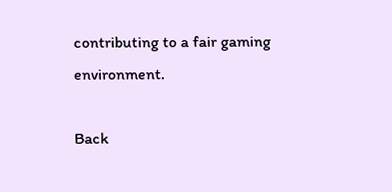contributing to a fair gaming environment.

Back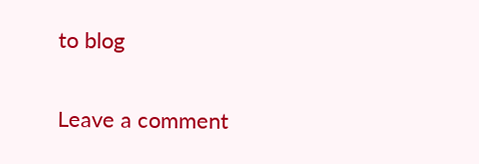to blog

Leave a comment